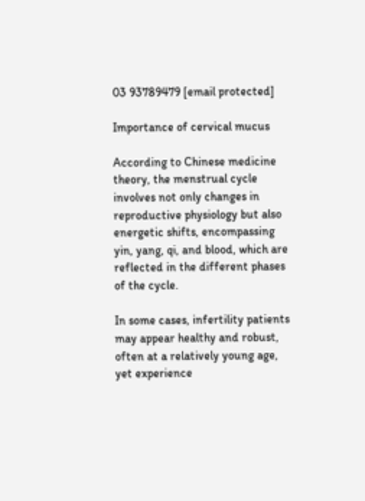03 93789479 [email protected]

Importance of cervical mucus

According to Chinese medicine theory, the menstrual cycle involves not only changes in reproductive physiology but also energetic shifts, encompassing yin, yang, qi, and blood, which are reflected in the different phases of the cycle.

In some cases, infertility patients may appear healthy and robust, often at a relatively young age, yet experience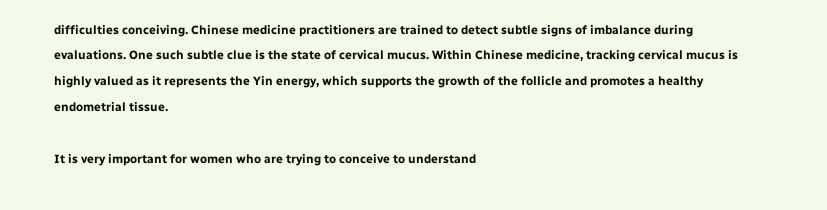difficulties conceiving. Chinese medicine practitioners are trained to detect subtle signs of imbalance during evaluations. One such subtle clue is the state of cervical mucus. Within Chinese medicine, tracking cervical mucus is highly valued as it represents the Yin energy, which supports the growth of the follicle and promotes a healthy endometrial tissue.

It is very important for women who are trying to conceive to understand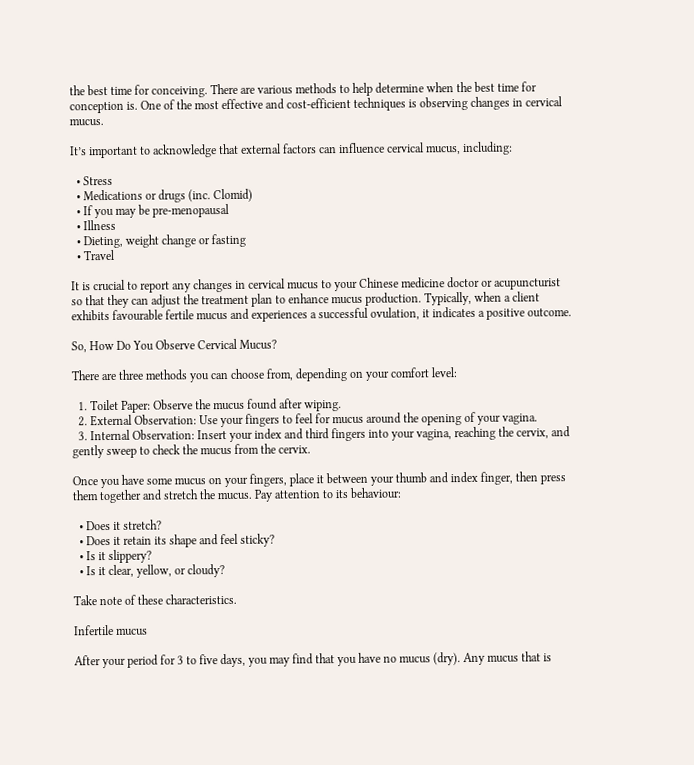the best time for conceiving. There are various methods to help determine when the best time for conception is. One of the most effective and cost-efficient techniques is observing changes in cervical mucus.

It’s important to acknowledge that external factors can influence cervical mucus, including:

  • Stress
  • Medications or drugs (inc. Clomid)
  • If you may be pre-menopausal
  • Illness
  • Dieting, weight change or fasting
  • Travel

It is crucial to report any changes in cervical mucus to your Chinese medicine doctor or acupuncturist so that they can adjust the treatment plan to enhance mucus production. Typically, when a client exhibits favourable fertile mucus and experiences a successful ovulation, it indicates a positive outcome.

So, How Do You Observe Cervical Mucus?

There are three methods you can choose from, depending on your comfort level:

  1. Toilet Paper: Observe the mucus found after wiping.
  2. External Observation: Use your fingers to feel for mucus around the opening of your vagina.
  3. Internal Observation: Insert your index and third fingers into your vagina, reaching the cervix, and gently sweep to check the mucus from the cervix.

Once you have some mucus on your fingers, place it between your thumb and index finger, then press them together and stretch the mucus. Pay attention to its behaviour:

  • Does it stretch?
  • Does it retain its shape and feel sticky?
  • Is it slippery?
  • Is it clear, yellow, or cloudy?

Take note of these characteristics.

Infertile mucus

After your period for 3 to five days, you may find that you have no mucus (dry). Any mucus that is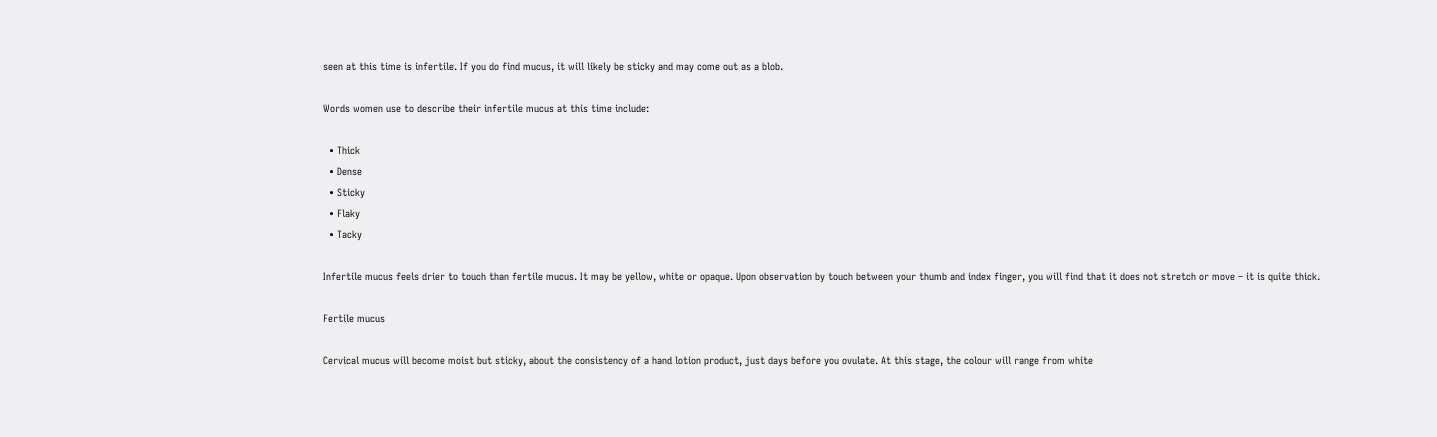seen at this time is infertile. If you do find mucus, it will likely be sticky and may come out as a blob.

Words women use to describe their infertile mucus at this time include:

  • Thick
  • Dense
  • Sticky
  • Flaky
  • Tacky

Infertile mucus feels drier to touch than fertile mucus. It may be yellow, white or opaque. Upon observation by touch between your thumb and index finger, you will find that it does not stretch or move – it is quite thick.

Fertile mucus

Cervical mucus will become moist but sticky, about the consistency of a hand lotion product, just days before you ovulate. At this stage, the colour will range from white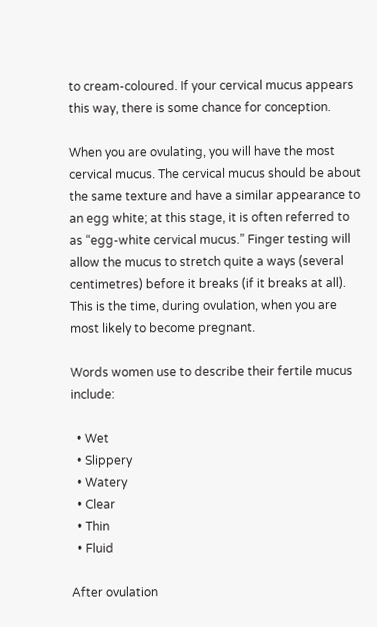to cream-coloured. If your cervical mucus appears this way, there is some chance for conception.

When you are ovulating, you will have the most cervical mucus. The cervical mucus should be about the same texture and have a similar appearance to an egg white; at this stage, it is often referred to as “egg-white cervical mucus.” Finger testing will allow the mucus to stretch quite a ways (several centimetres) before it breaks (if it breaks at all). This is the time, during ovulation, when you are most likely to become pregnant.

Words women use to describe their fertile mucus include:

  • Wet
  • Slippery
  • Watery
  • Clear
  • Thin
  • Fluid

After ovulation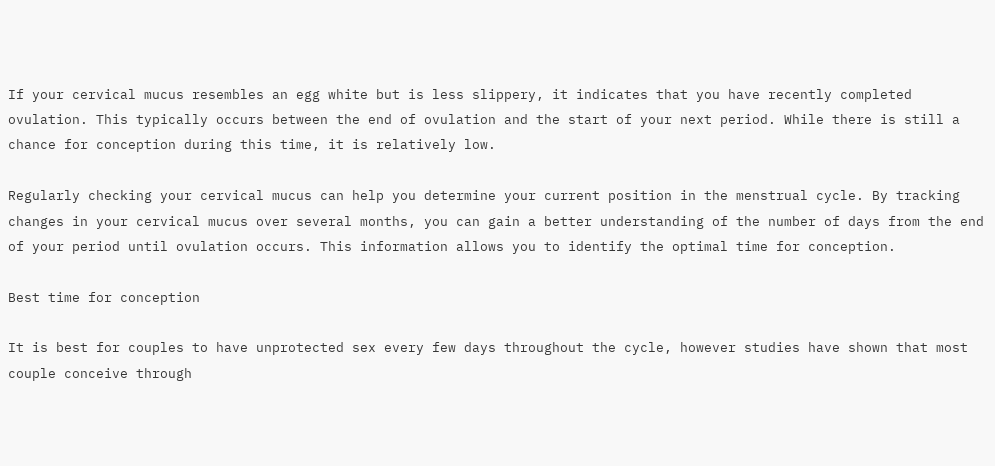If your cervical mucus resembles an egg white but is less slippery, it indicates that you have recently completed ovulation. This typically occurs between the end of ovulation and the start of your next period. While there is still a chance for conception during this time, it is relatively low.

Regularly checking your cervical mucus can help you determine your current position in the menstrual cycle. By tracking changes in your cervical mucus over several months, you can gain a better understanding of the number of days from the end of your period until ovulation occurs. This information allows you to identify the optimal time for conception.

Best time for conception

It is best for couples to have unprotected sex every few days throughout the cycle, however studies have shown that most couple conceive through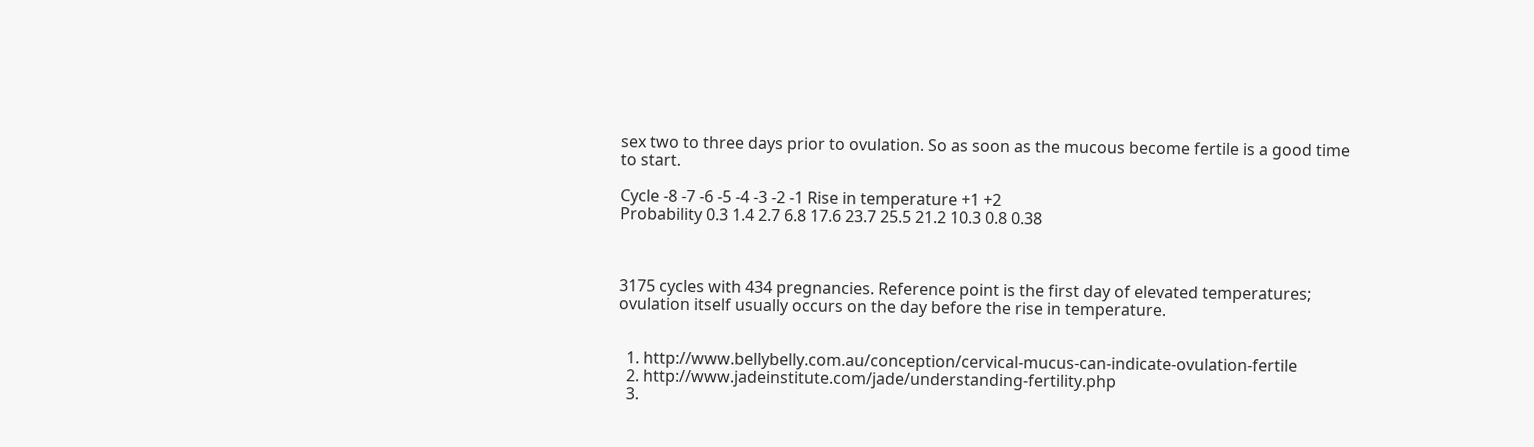sex two to three days prior to ovulation. So as soon as the mucous become fertile is a good time to start.

Cycle -8 -7 -6 -5 -4 -3 -2 -1 Rise in temperature +1 +2
Probability 0.3 1.4 2.7 6.8 17.6 23.7 25.5 21.2 10.3 0.8 0.38



3175 cycles with 434 pregnancies. Reference point is the first day of elevated temperatures; ovulation itself usually occurs on the day before the rise in temperature.


  1. http://www.bellybelly.com.au/conception/cervical-mucus-can-indicate-ovulation-fertile
  2. http://www.jadeinstitute.com/jade/understanding-fertility.php
  3.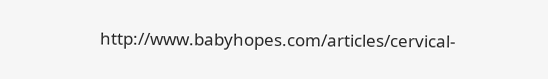http://www.babyhopes.com/articles/cervical-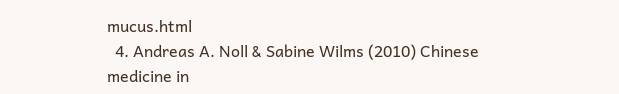mucus.html
  4. Andreas A. Noll & Sabine Wilms (2010) Chinese medicine in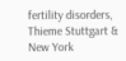fertility disorders, Thieme Stuttgart & New York